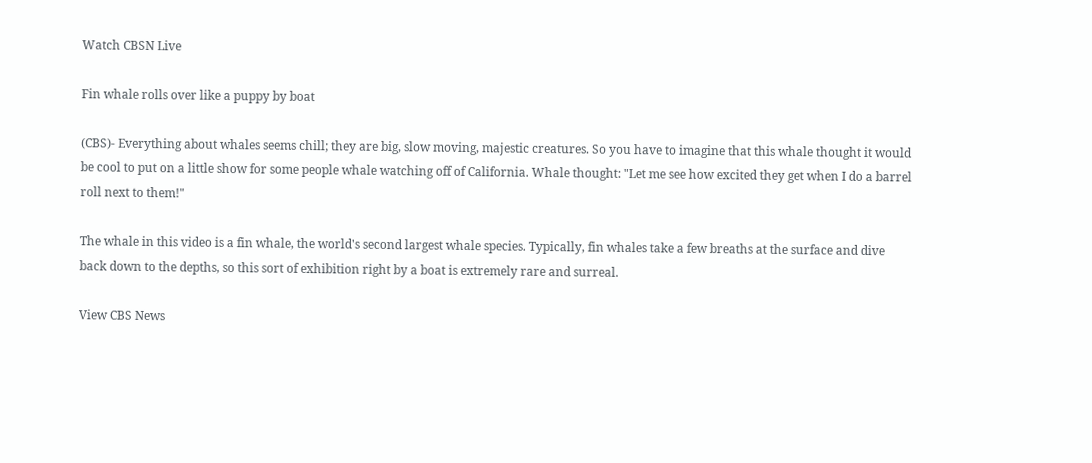Watch CBSN Live

Fin whale rolls over like a puppy by boat

(CBS)- Everything about whales seems chill; they are big, slow moving, majestic creatures. So you have to imagine that this whale thought it would be cool to put on a little show for some people whale watching off of California. Whale thought: "Let me see how excited they get when I do a barrel roll next to them!"

The whale in this video is a fin whale, the world's second largest whale species. Typically, fin whales take a few breaths at the surface and dive back down to the depths, so this sort of exhibition right by a boat is extremely rare and surreal.

View CBS News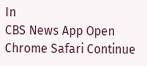In
CBS News App Open
Chrome Safari Continue